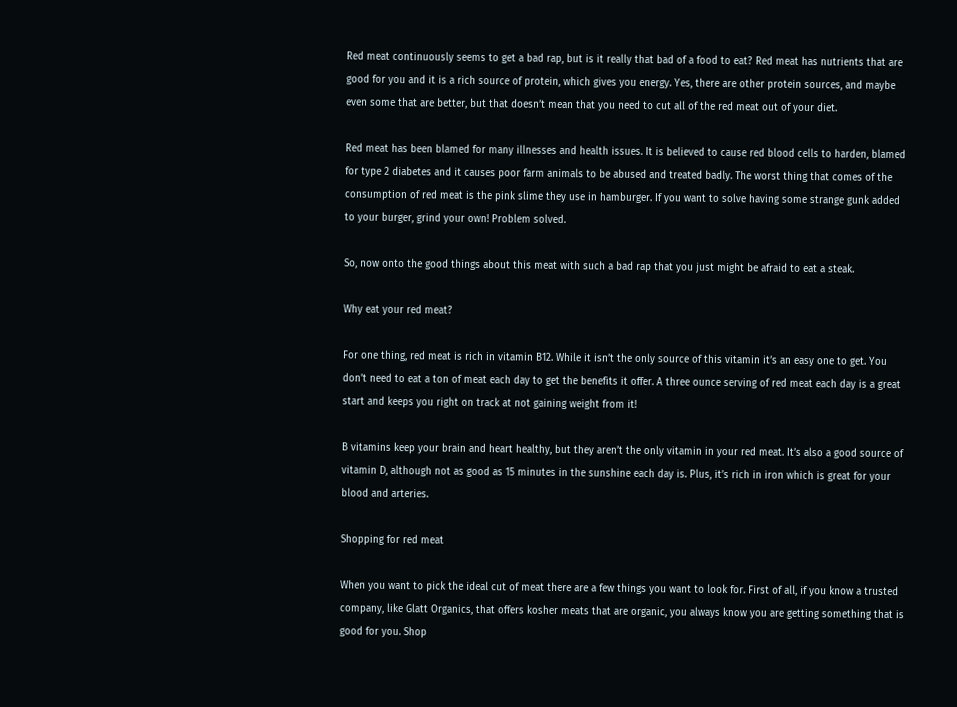Red meat continuously seems to get a bad rap, but is it really that bad of a food to eat? Red meat has nutrients that are good for you and it is a rich source of protein, which gives you energy. Yes, there are other protein sources, and maybe even some that are better, but that doesn’t mean that you need to cut all of the red meat out of your diet.

Red meat has been blamed for many illnesses and health issues. It is believed to cause red blood cells to harden, blamed for type 2 diabetes and it causes poor farm animals to be abused and treated badly. The worst thing that comes of the consumption of red meat is the pink slime they use in hamburger. If you want to solve having some strange gunk added to your burger, grind your own! Problem solved.

So, now onto the good things about this meat with such a bad rap that you just might be afraid to eat a steak.

Why eat your red meat?

For one thing, red meat is rich in vitamin B12. While it isn’t the only source of this vitamin it’s an easy one to get. You don’t need to eat a ton of meat each day to get the benefits it offer. A three ounce serving of red meat each day is a great start and keeps you right on track at not gaining weight from it!

B vitamins keep your brain and heart healthy, but they aren’t the only vitamin in your red meat. It’s also a good source of vitamin D, although not as good as 15 minutes in the sunshine each day is. Plus, it’s rich in iron which is great for your blood and arteries.

Shopping for red meat

When you want to pick the ideal cut of meat there are a few things you want to look for. First of all, if you know a trusted company, like Glatt Organics, that offers kosher meats that are organic, you always know you are getting something that is good for you. Shop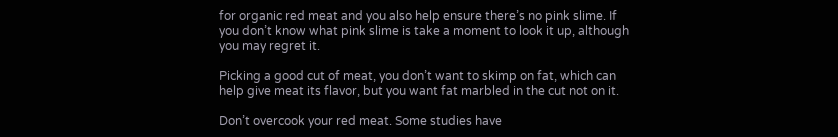for organic red meat and you also help ensure there’s no pink slime. If you don’t know what pink slime is take a moment to look it up, although you may regret it.

Picking a good cut of meat, you don’t want to skimp on fat, which can help give meat its flavor, but you want fat marbled in the cut not on it.

Don’t overcook your red meat. Some studies have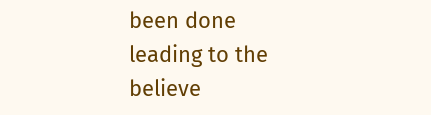been done leading to the believe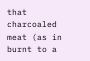that charcoaled meat (as in burnt to a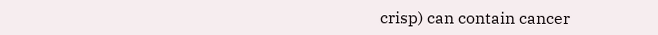crisp) can contain cancer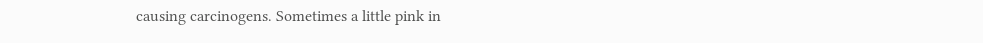causing carcinogens. Sometimes a little pink in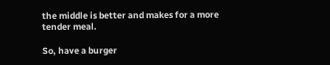the middle is better and makes for a more tender meal.

So, have a burger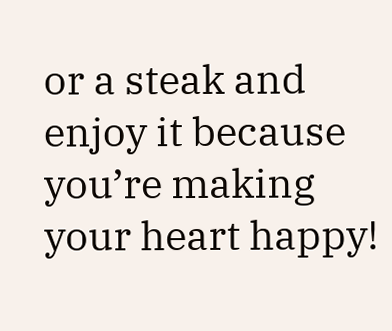or a steak and enjoy it because you’re making your heart happy!